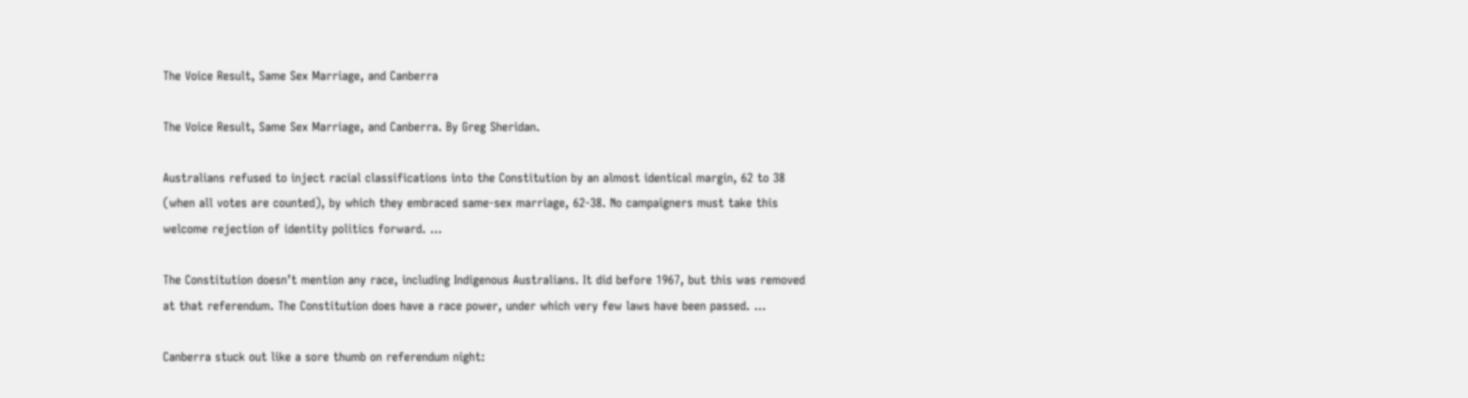The Voice Result, Same Sex Marriage, and Canberra

The Voice Result, Same Sex Marriage, and Canberra. By Greg Sheridan.

Australians refused to inject racial classifications into the Constitution by an almost identical margin, 62 to 38 (when all votes are counted), by which they embraced same-sex marriage, 62-38. No campaigners must take this welcome rejection of identity politics forward. …

The Constitution doesn’t mention any race, including Indigenous Australians. It did before 1967, but this was removed at that referendum. The Constitution does have a race power, under which very few laws have been passed. …

Canberra stuck out like a sore thumb on referendum night: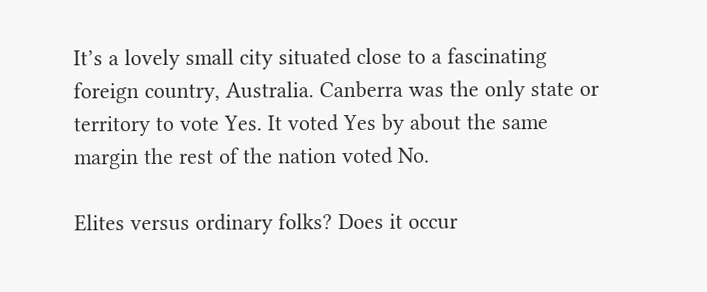It’s a lovely small city situated close to a fascinating foreign country, Australia. Canberra was the only state or territory to vote Yes. It voted Yes by about the same margin the rest of the nation voted No.

Elites versus ordinary folks? Does it occur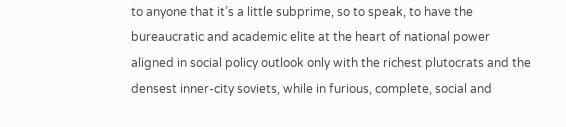to anyone that it’s a little subprime, so to speak, to have the bureaucratic and academic elite at the heart of national power aligned in social policy outlook only with the richest plutocrats and the densest inner-city soviets, while in furious, complete, social and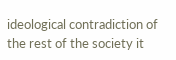ideological contradiction of the rest of the society it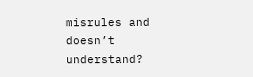misrules and doesn’t understand?